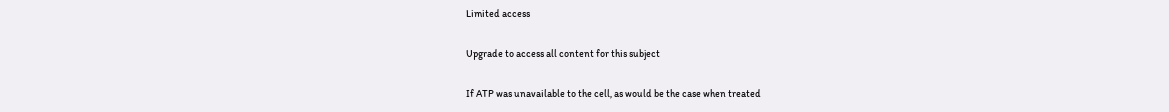Limited access

Upgrade to access all content for this subject

If ATP was unavailable to the cell, as would be the case when treated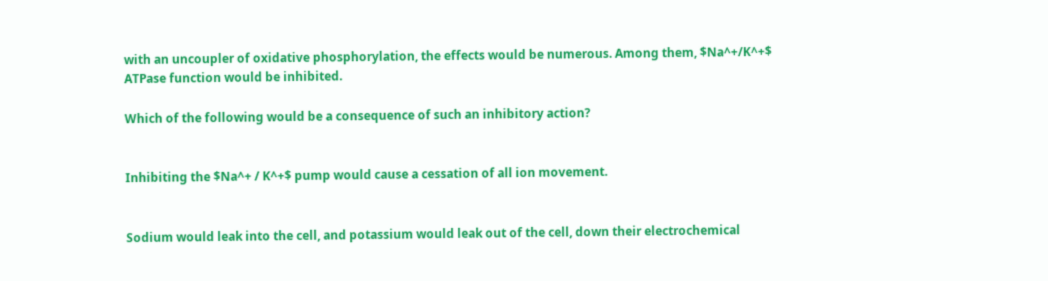with an uncoupler of oxidative phosphorylation, the effects would be numerous. Among them, $Na^+/K^+$ ATPase function would be inhibited.

Which of the following would be a consequence of such an inhibitory action?


Inhibiting the $Na^+ / K^+$ pump would cause a cessation of all ion movement.


Sodium would leak into the cell, and potassium would leak out of the cell, down their electrochemical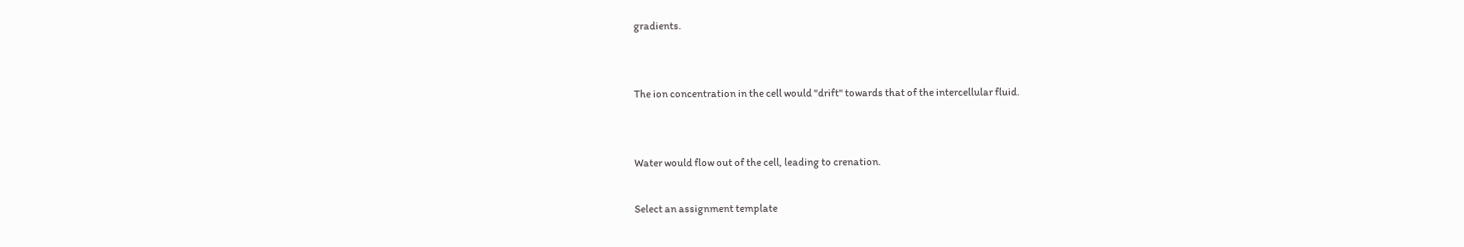gradients.


The ion concentration in the cell would "drift" towards that of the intercellular fluid.


Water would flow out of the cell, leading to crenation.

Select an assignment template